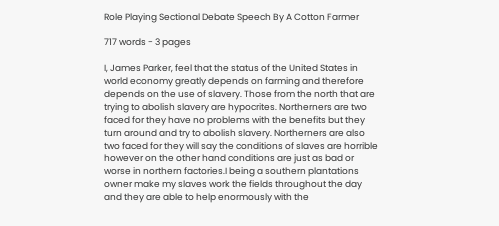Role Playing Sectional Debate Speech By A Cotton Farmer

717 words - 3 pages

I, James Parker, feel that the status of the United States in world economy greatly depends on farming and therefore depends on the use of slavery. Those from the north that are trying to abolish slavery are hypocrites. Northerners are two faced for they have no problems with the benefits but they turn around and try to abolish slavery. Northerners are also two faced for they will say the conditions of slaves are horrible however on the other hand conditions are just as bad or worse in northern factories.I being a southern plantations owner make my slaves work the fields throughout the day and they are able to help enormously with the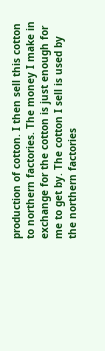production of cotton. I then sell this cotton to northern factories. The money I make in exchange for the cotton is just enough for me to get by. The cotton I sell is used by the northern factories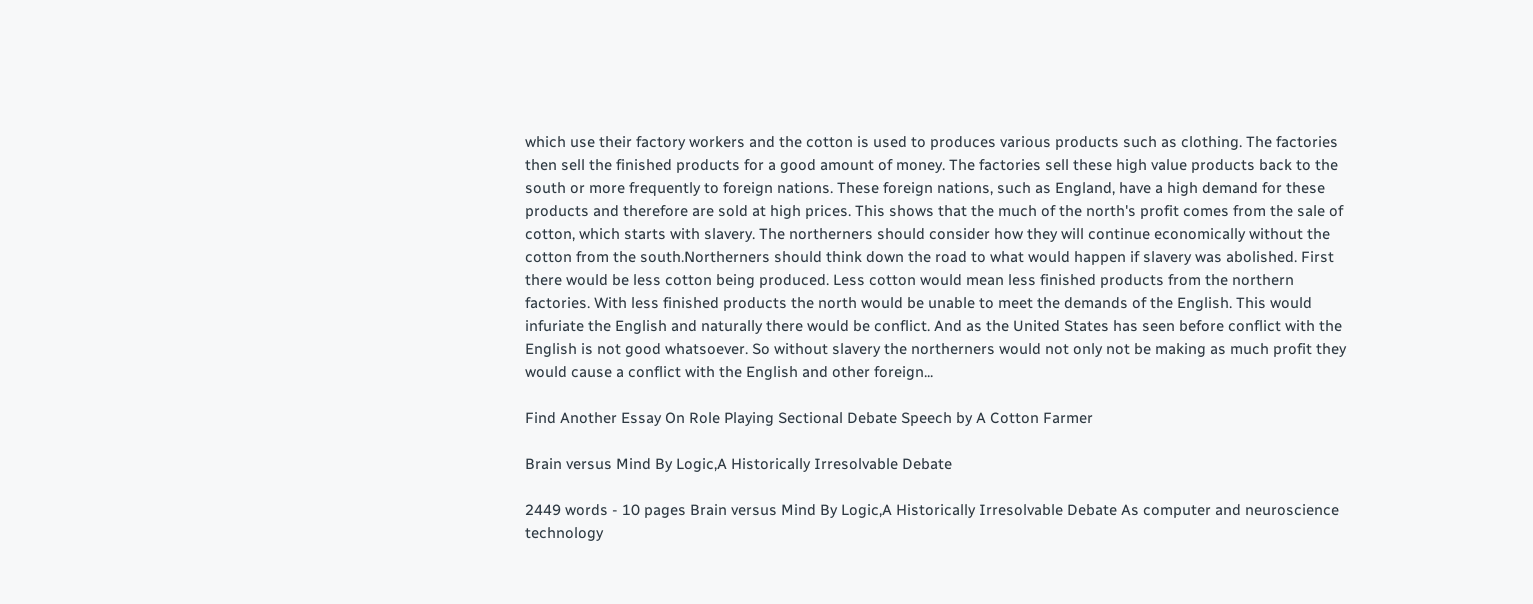which use their factory workers and the cotton is used to produces various products such as clothing. The factories then sell the finished products for a good amount of money. The factories sell these high value products back to the south or more frequently to foreign nations. These foreign nations, such as England, have a high demand for these products and therefore are sold at high prices. This shows that the much of the north's profit comes from the sale of cotton, which starts with slavery. The northerners should consider how they will continue economically without the cotton from the south.Northerners should think down the road to what would happen if slavery was abolished. First there would be less cotton being produced. Less cotton would mean less finished products from the northern factories. With less finished products the north would be unable to meet the demands of the English. This would infuriate the English and naturally there would be conflict. And as the United States has seen before conflict with the English is not good whatsoever. So without slavery the northerners would not only not be making as much profit they would cause a conflict with the English and other foreign...

Find Another Essay On Role Playing Sectional Debate Speech by A Cotton Farmer

Brain versus Mind By Logic,A Historically Irresolvable Debate

2449 words - 10 pages Brain versus Mind By Logic,A Historically Irresolvable Debate As computer and neuroscience technology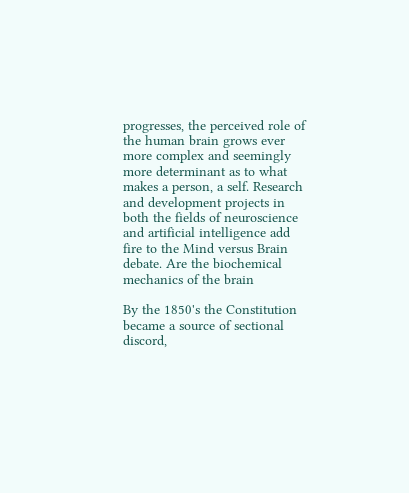progresses, the perceived role of the human brain grows ever more complex and seemingly more determinant as to what makes a person, a self. Research and development projects in both the fields of neuroscience and artificial intelligence add fire to the Mind versus Brain debate. Are the biochemical mechanics of the brain

By the 1850's the Constitution became a source of sectional discord,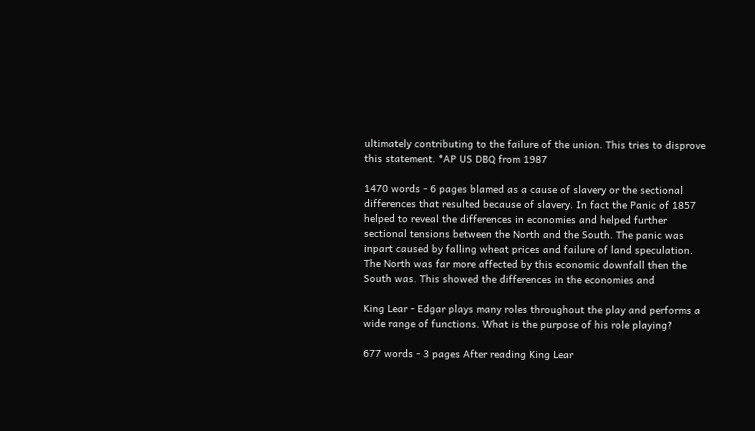ultimately contributing to the failure of the union. This tries to disprove this statement. *AP US DBQ from 1987

1470 words - 6 pages blamed as a cause of slavery or the sectional differences that resulted because of slavery. In fact the Panic of 1857 helped to reveal the differences in economies and helped further sectional tensions between the North and the South. The panic was inpart caused by falling wheat prices and failure of land speculation. The North was far more affected by this economic downfall then the South was. This showed the differences in the economies and

King Lear - Edgar plays many roles throughout the play and performs a wide range of functions. What is the purpose of his role playing?

677 words - 3 pages After reading King Lear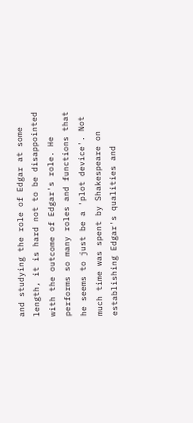and studying the role of Edgar at some length, it is hard not to be disappointed with the outcome of Edgar's role. He performs so many roles and functions that he seems to just be a 'plot device'. Not much time was spent by Shakespeare on establishing Edgar's qualities and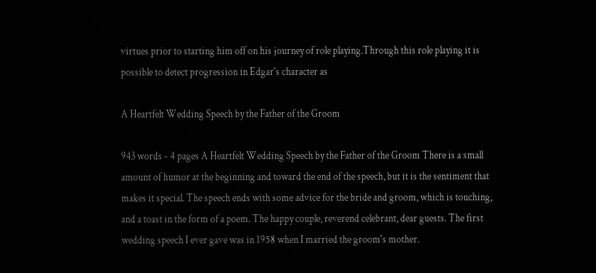virtues prior to starting him off on his journey of role playing.Through this role playing it is possible to detect progression in Edgar's character as

A Heartfelt Wedding Speech by the Father of the Groom

943 words - 4 pages A Heartfelt Wedding Speech by the Father of the Groom There is a small amount of humor at the beginning and toward the end of the speech, but it is the sentiment that makes it special. The speech ends with some advice for the bride and groom, which is touching, and a toast in the form of a poem. The happy couple, reverend celebrant, dear guests. The first wedding speech I ever gave was in 1958 when I married the groom's mother.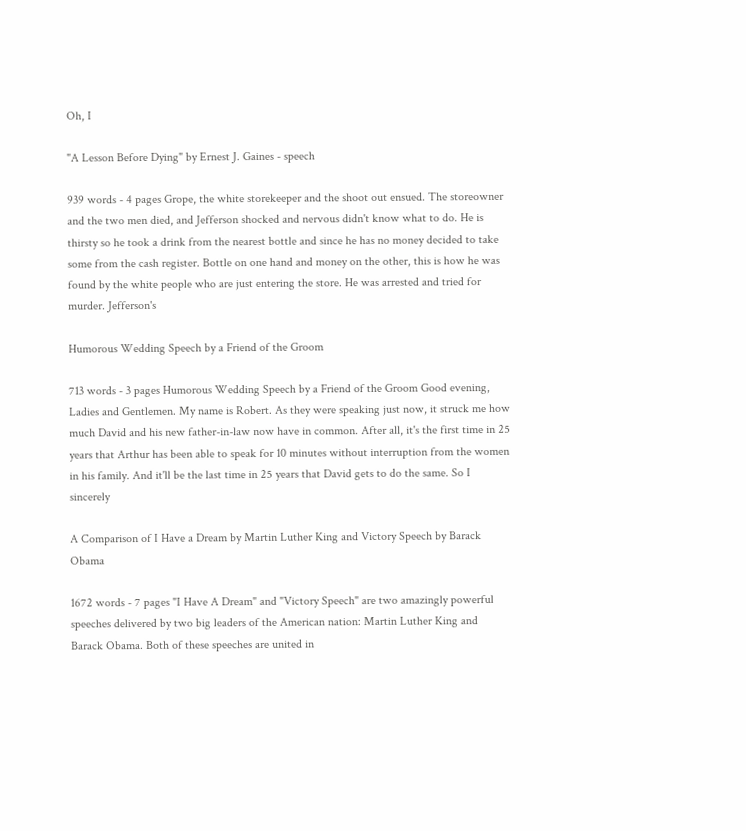Oh, I

"A Lesson Before Dying" by Ernest J. Gaines - speech

939 words - 4 pages Grope, the white storekeeper and the shoot out ensued. The storeowner and the two men died, and Jefferson shocked and nervous didn't know what to do. He is thirsty so he took a drink from the nearest bottle and since he has no money decided to take some from the cash register. Bottle on one hand and money on the other, this is how he was found by the white people who are just entering the store. He was arrested and tried for murder. Jefferson's

Humorous Wedding Speech by a Friend of the Groom

713 words - 3 pages Humorous Wedding Speech by a Friend of the Groom Good evening, Ladies and Gentlemen. My name is Robert. As they were speaking just now, it struck me how much David and his new father-in-law now have in common. After all, it's the first time in 25 years that Arthur has been able to speak for 10 minutes without interruption from the women in his family. And it'll be the last time in 25 years that David gets to do the same. So I sincerely

A Comparison of I Have a Dream by Martin Luther King and Victory Speech by Barack Obama

1672 words - 7 pages "I Have A Dream" and "Victory Speech" are two amazingly powerful speeches delivered by two big leaders of the American nation: Martin Luther King and Barack Obama. Both of these speeches are united in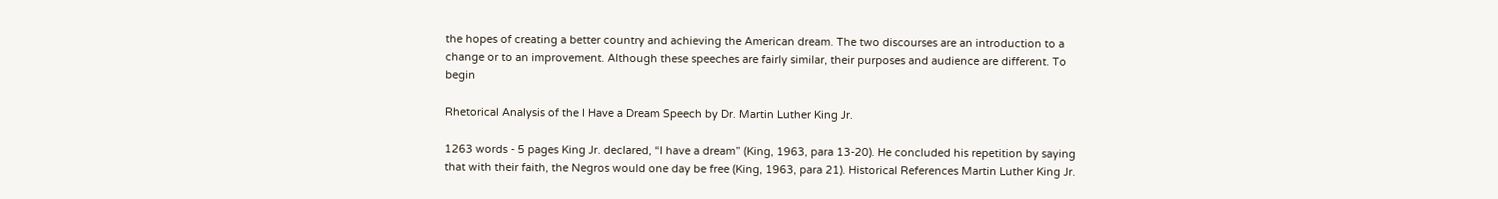the hopes of creating a better country and achieving the American dream. The two discourses are an introduction to a change or to an improvement. Although these speeches are fairly similar, their purposes and audience are different. To begin

Rhetorical Analysis of the I Have a Dream Speech by Dr. Martin Luther King Jr.

1263 words - 5 pages King Jr. declared, “I have a dream” (King, 1963, para 13-20). He concluded his repetition by saying that with their faith, the Negros would one day be free (King, 1963, para 21). Historical References Martin Luther King Jr.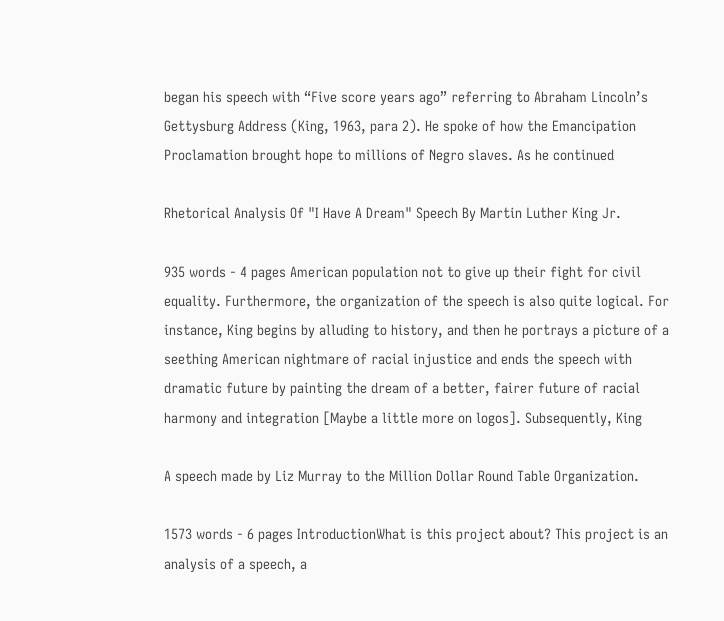began his speech with “Five score years ago” referring to Abraham Lincoln’s Gettysburg Address (King, 1963, para 2). He spoke of how the Emancipation Proclamation brought hope to millions of Negro slaves. As he continued

Rhetorical Analysis Of "I Have A Dream" Speech By Martin Luther King Jr.

935 words - 4 pages American population not to give up their fight for civil equality. Furthermore, the organization of the speech is also quite logical. For instance, King begins by alluding to history, and then he portrays a picture of a seething American nightmare of racial injustice and ends the speech with dramatic future by painting the dream of a better, fairer future of racial harmony and integration [Maybe a little more on logos]. Subsequently, King

A speech made by Liz Murray to the Million Dollar Round Table Organization.

1573 words - 6 pages IntroductionWhat is this project about? This project is an analysis of a speech, a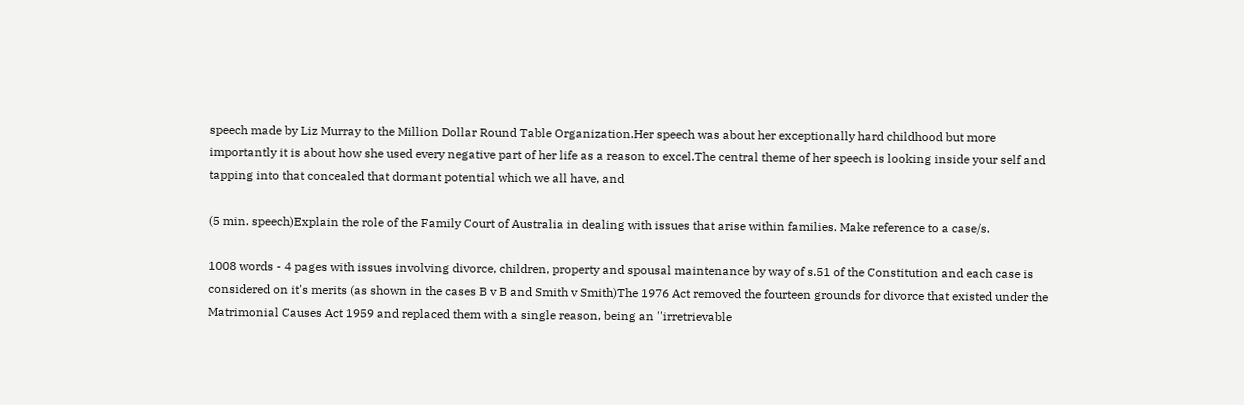speech made by Liz Murray to the Million Dollar Round Table Organization.Her speech was about her exceptionally hard childhood but more importantly it is about how she used every negative part of her life as a reason to excel.The central theme of her speech is looking inside your self and tapping into that concealed that dormant potential which we all have, and

(5 min. speech)Explain the role of the Family Court of Australia in dealing with issues that arise within families. Make reference to a case/s.

1008 words - 4 pages with issues involving divorce, children, property and spousal maintenance by way of s.51 of the Constitution and each case is considered on it's merits (as shown in the cases B v B and Smith v Smith)The 1976 Act removed the fourteen grounds for divorce that existed under the Matrimonial Causes Act 1959 and replaced them with a single reason, being an ''irretrievable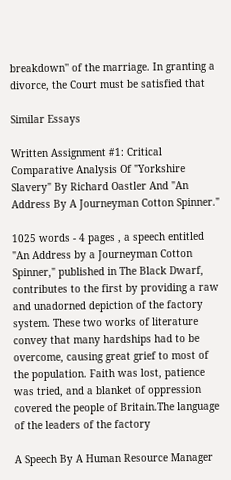breakdown'' of the marriage. In granting a divorce, the Court must be satisfied that

Similar Essays

Written Assignment #1: Critical Comparative Analysis Of "Yorkshire Slavery" By Richard Oastler And "An Address By A Journeyman Cotton Spinner."

1025 words - 4 pages , a speech entitled "An Address by a Journeyman Cotton Spinner," published in The Black Dwarf, contributes to the first by providing a raw and unadorned depiction of the factory system. These two works of literature convey that many hardships had to be overcome, causing great grief to most of the population. Faith was lost, patience was tried, and a blanket of oppression covered the people of Britain.The language of the leaders of the factory

A Speech By A Human Resource Manager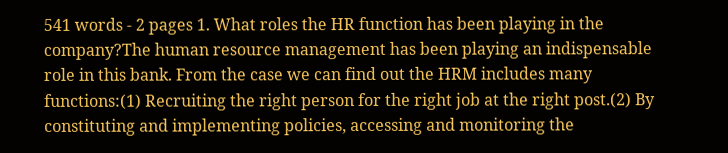541 words - 2 pages 1. What roles the HR function has been playing in the company?The human resource management has been playing an indispensable role in this bank. From the case we can find out the HRM includes many functions:(1) Recruiting the right person for the right job at the right post.(2) By constituting and implementing policies, accessing and monitoring the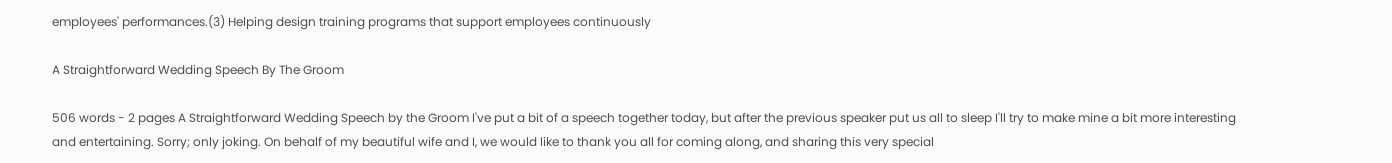employees' performances.(3) Helping design training programs that support employees continuously

A Straightforward Wedding Speech By The Groom

506 words - 2 pages A Straightforward Wedding Speech by the Groom I've put a bit of a speech together today, but after the previous speaker put us all to sleep I'll try to make mine a bit more interesting and entertaining. Sorry; only joking. On behalf of my beautiful wife and I, we would like to thank you all for coming along, and sharing this very special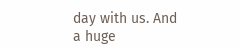day with us. And a huge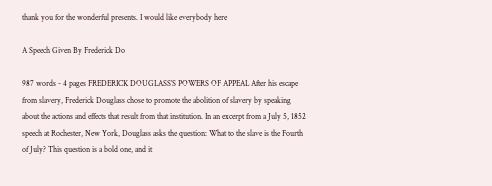thank you for the wonderful presents. I would like everybody here

A Speech Given By Frederick Do

987 words - 4 pages FREDERICK DOUGLASS’S POWERS OF APPEAL After his escape from slavery, Frederick Douglass chose to promote the abolition of slavery by speaking about the actions and effects that result from that institution. In an excerpt from a July 5, 1852 speech at Rochester, New York, Douglass asks the question: What to the slave is the Fourth of July? This question is a bold one, and it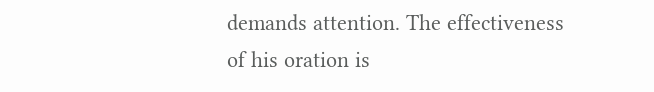demands attention. The effectiveness of his oration is